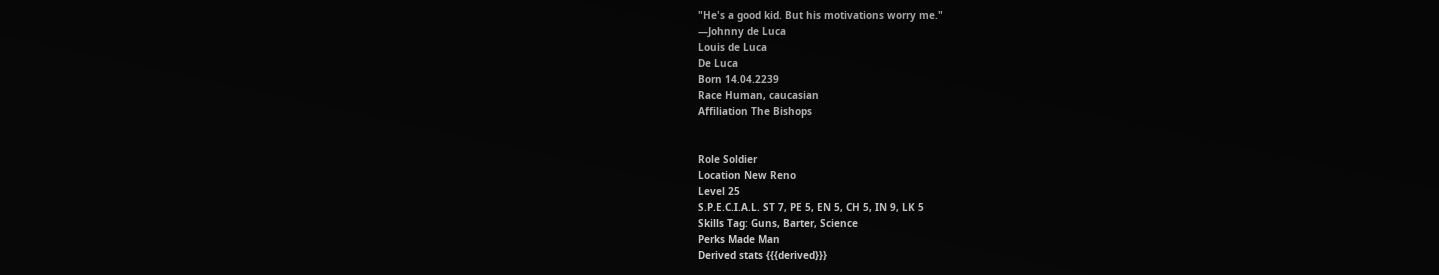"He's a good kid. But his motivations worry me."
—Johnny de Luca
Louis de Luca
De Luca
Born 14.04.2239
Race Human, caucasian
Affiliation The Bishops


Role Soldier
Location New Reno
Level 25
S.P.E.C.I.A.L. ST 7, PE 5, EN 5, CH 5, IN 9, LK 5
Skills Tag: Guns, Barter, Science
Perks Made Man
Derived stats {{{derived}}}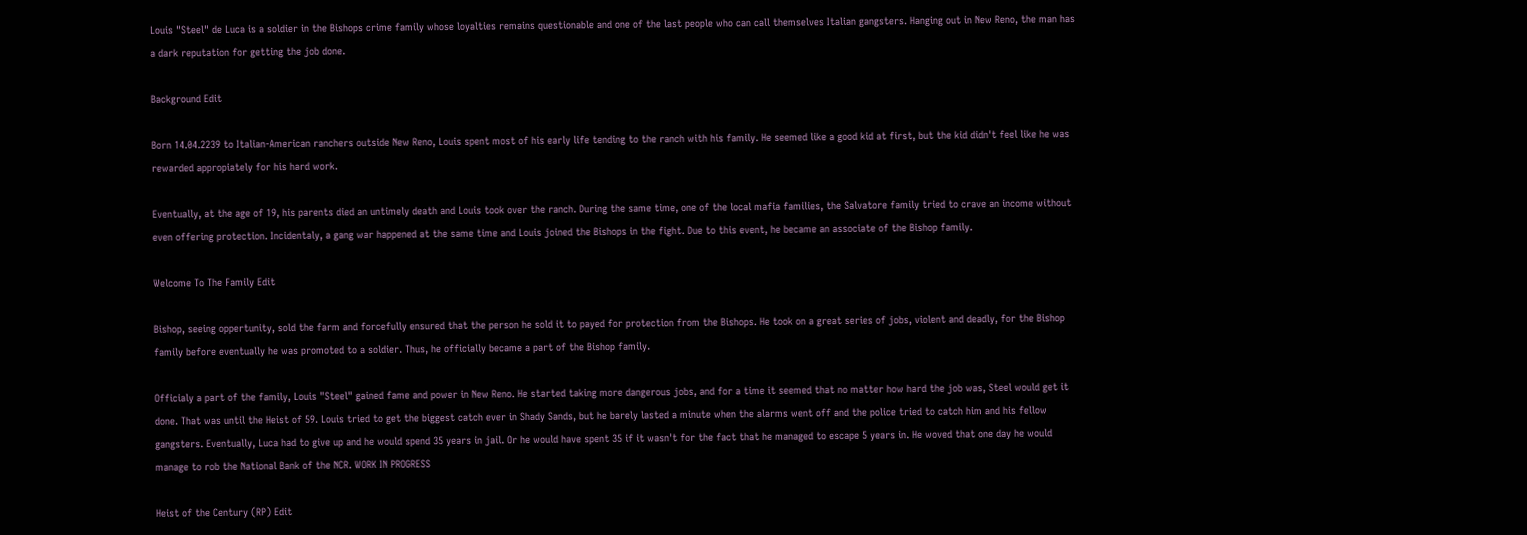Louis "Steel" de Luca is a soldier in the Bishops crime family whose loyalties remains questionable and one of the last people who can call themselves Italian gangsters. Hanging out in New Reno, the man has a dark reputation for getting the job done.

Background Edit

Born 14.04.2239 to Italian-American ranchers outside New Reno, Louis spent most of his early life tending to the ranch with his family. He seemed like a good kid at first, but the kid didn't feel like he was rewarded appropiately for his hard work.

Eventually, at the age of 19, his parents died an untimely death and Louis took over the ranch. During the same time, one of the local mafia families, the Salvatore family tried to crave an income without even offering protection. Incidentaly, a gang war happened at the same time and Louis joined the Bishops in the fight. Due to this event, he became an associate of the Bishop family.

Welcome To The Family Edit

Bishop, seeing oppertunity, sold the farm and forcefully ensured that the person he sold it to payed for protection from the Bishops. He took on a great series of jobs, violent and deadly, for the Bishop family before eventually he was promoted to a soldier. Thus, he officially became a part of the Bishop family.

Officialy a part of the family, Louis "Steel" gained fame and power in New Reno. He started taking more dangerous jobs, and for a time it seemed that no matter how hard the job was, Steel would get it done. That was until the Heist of 59. Louis tried to get the biggest catch ever in Shady Sands, but he barely lasted a minute when the alarms went off and the police tried to catch him and his fellow gangsters. Eventually, Luca had to give up and he would spend 35 years in jail. Or he would have spent 35 if it wasn't for the fact that he managed to escape 5 years in. He woved that one day he would manage to rob the National Bank of the NCR. WORK IN PROGRESS

Heist of the Century (RP) Edit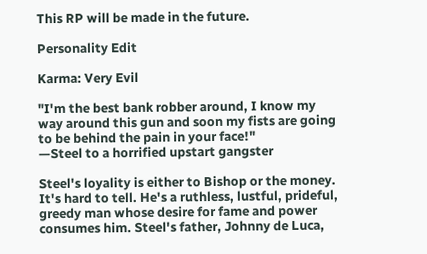This RP will be made in the future.

Personality Edit

Karma: Very Evil

"I'm the best bank robber around, I know my way around this gun and soon my fists are going to be behind the pain in your face!"
—Steel to a horrified upstart gangster

Steel's loyality is either to Bishop or the money. It's hard to tell. He's a ruthless, lustful, prideful, greedy man whose desire for fame and power consumes him. Steel's father, Johnny de Luca,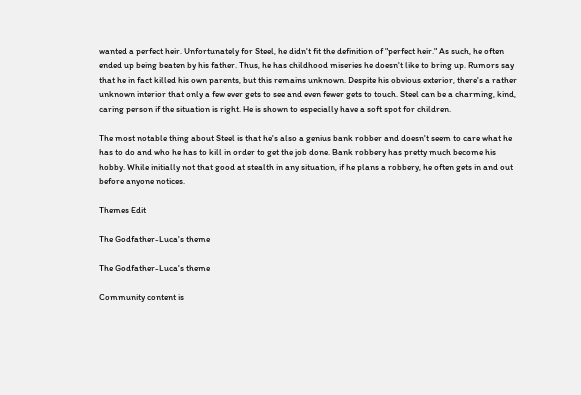wanted a perfect heir. Unfortunately for Steel, he didn't fit the definition of "perfect heir." As such, he often ended up being beaten by his father. Thus, he has childhood miseries he doesn't like to bring up. Rumors say that he in fact killed his own parents, but this remains unknown. Despite his obvious exterior, there's a rather unknown interior that only a few ever gets to see and even fewer gets to touch. Steel can be a charming, kind, caring person if the situation is right. He is shown to especially have a soft spot for children.

The most notable thing about Steel is that he's also a genius bank robber and doesn't seem to care what he has to do and who he has to kill in order to get the job done. Bank robbery has pretty much become his hobby. While initially not that good at stealth in any situation, if he plans a robbery, he often gets in and out before anyone notices.

Themes Edit

The Godfather-Luca's theme

The Godfather-Luca's theme

Community content is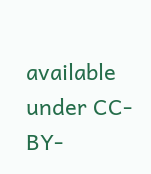available under CC-BY-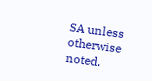SA unless otherwise noted.